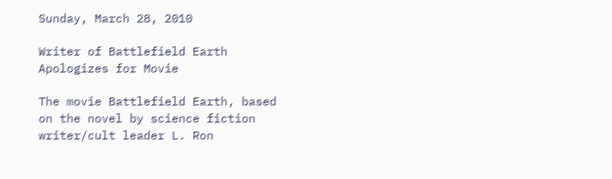Sunday, March 28, 2010

Writer of Battlefield Earth Apologizes for Movie

The movie Battlefield Earth, based on the novel by science fiction writer/cult leader L. Ron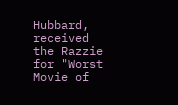Hubbard, received the Razzie for "Worst Movie of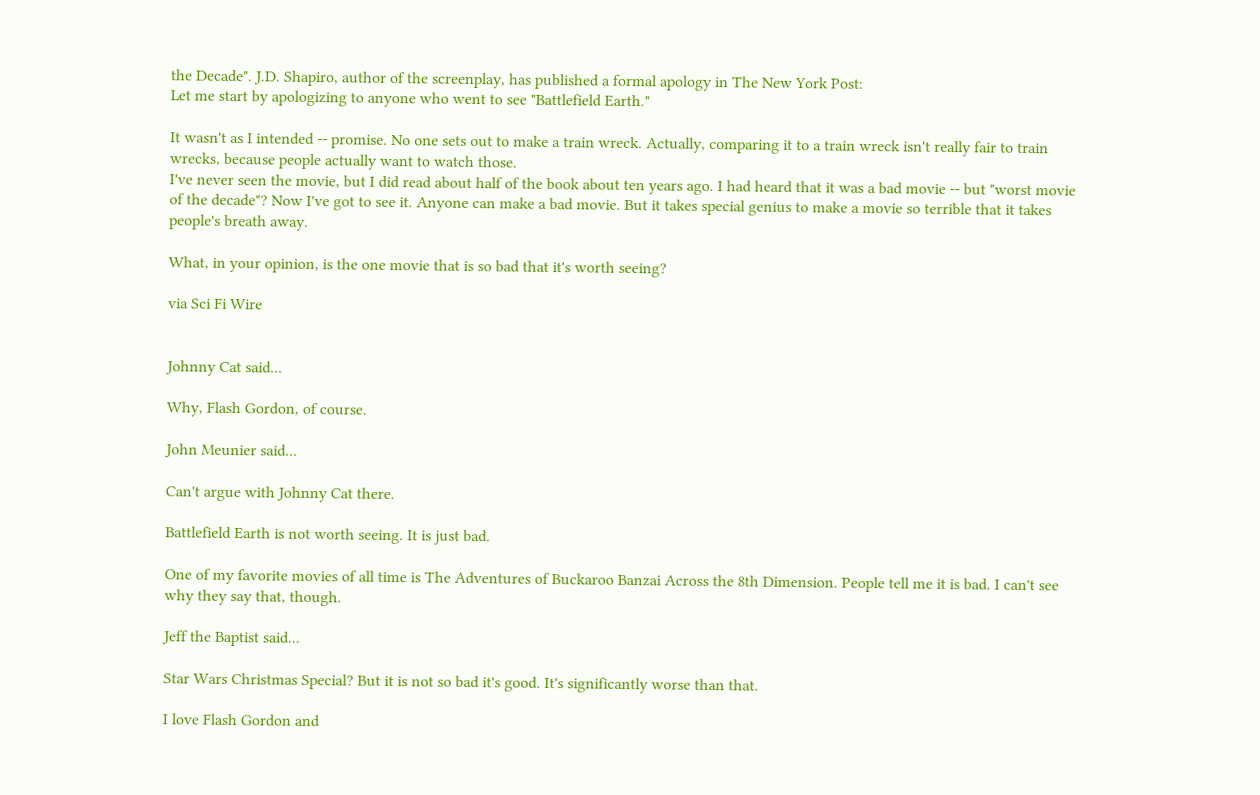the Decade". J.D. Shapiro, author of the screenplay, has published a formal apology in The New York Post:
Let me start by apologizing to anyone who went to see "Battlefield Earth."

It wasn't as I intended -- promise. No one sets out to make a train wreck. Actually, comparing it to a train wreck isn't really fair to train wrecks, because people actually want to watch those.
I've never seen the movie, but I did read about half of the book about ten years ago. I had heard that it was a bad movie -- but "worst movie of the decade"? Now I've got to see it. Anyone can make a bad movie. But it takes special genius to make a movie so terrible that it takes people's breath away.

What, in your opinion, is the one movie that is so bad that it's worth seeing?

via Sci Fi Wire


Johnny Cat said...

Why, Flash Gordon, of course.

John Meunier said...

Can't argue with Johnny Cat there.

Battlefield Earth is not worth seeing. It is just bad.

One of my favorite movies of all time is The Adventures of Buckaroo Banzai Across the 8th Dimension. People tell me it is bad. I can't see why they say that, though.

Jeff the Baptist said...

Star Wars Christmas Special? But it is not so bad it's good. It's significantly worse than that.

I love Flash Gordon and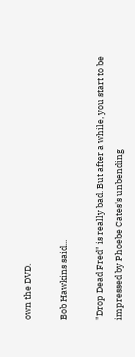own the DVD.

Bob Hawkins said...

"Drop Dead Fred" is really bad. But after a while, you start to be impressed by Phoebe Cates's unbending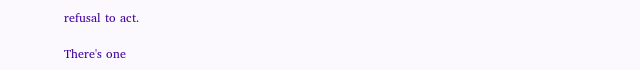refusal to act.

There's one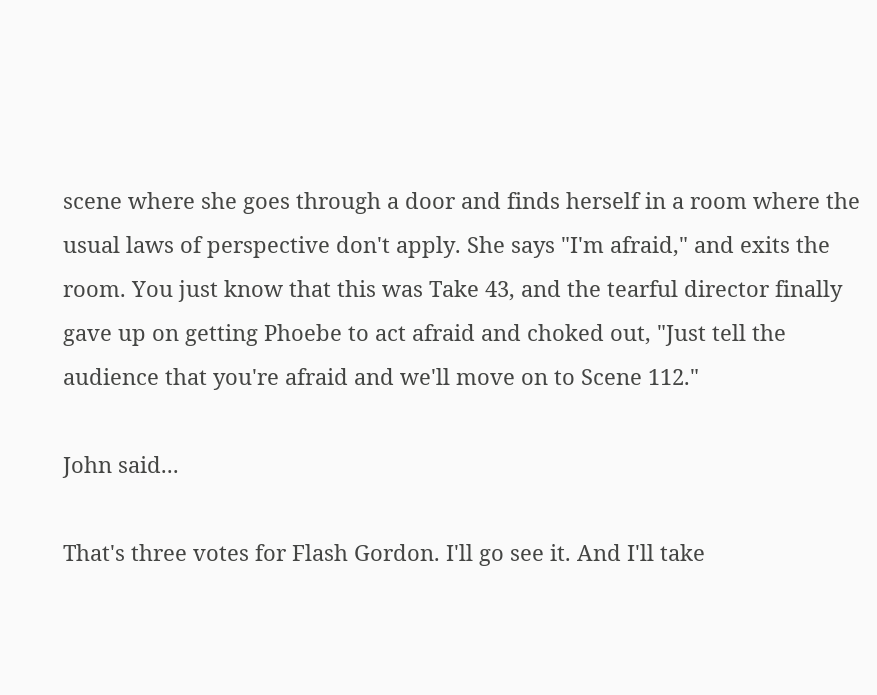scene where she goes through a door and finds herself in a room where the usual laws of perspective don't apply. She says "I'm afraid," and exits the room. You just know that this was Take 43, and the tearful director finally gave up on getting Phoebe to act afraid and choked out, "Just tell the audience that you're afraid and we'll move on to Scene 112."

John said...

That's three votes for Flash Gordon. I'll go see it. And I'll take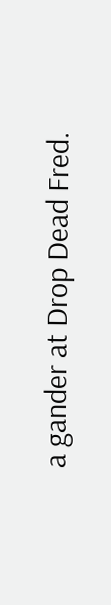a gander at Drop Dead Fred.